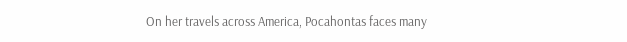On her travels across America, Pocahontas faces many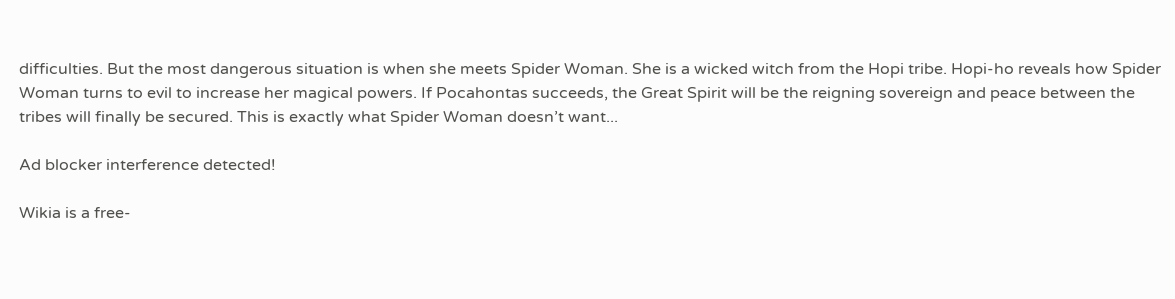difficulties. But the most dangerous situation is when she meets Spider Woman. She is a wicked witch from the Hopi tribe. Hopi-ho reveals how Spider Woman turns to evil to increase her magical powers. If Pocahontas succeeds, the Great Spirit will be the reigning sovereign and peace between the tribes will finally be secured. This is exactly what Spider Woman doesn’t want...

Ad blocker interference detected!

Wikia is a free-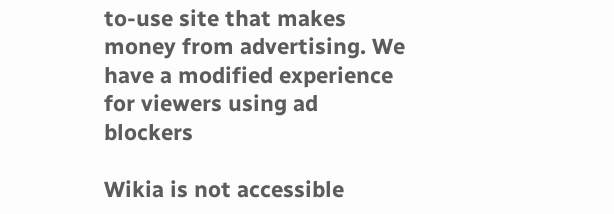to-use site that makes money from advertising. We have a modified experience for viewers using ad blockers

Wikia is not accessible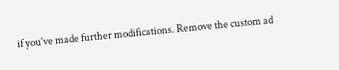if you’ve made further modifications. Remove the custom ad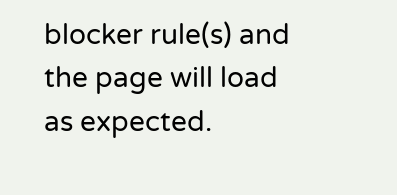blocker rule(s) and the page will load as expected.